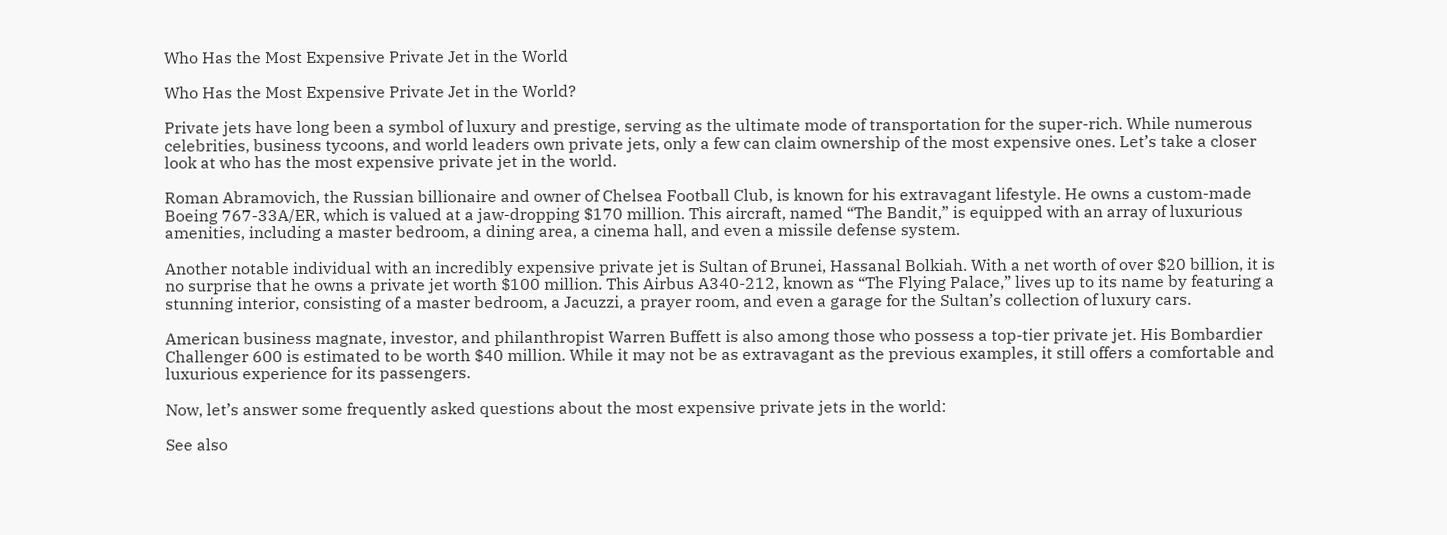Who Has the Most Expensive Private Jet in the World

Who Has the Most Expensive Private Jet in the World?

Private jets have long been a symbol of luxury and prestige, serving as the ultimate mode of transportation for the super-rich. While numerous celebrities, business tycoons, and world leaders own private jets, only a few can claim ownership of the most expensive ones. Let’s take a closer look at who has the most expensive private jet in the world.

Roman Abramovich, the Russian billionaire and owner of Chelsea Football Club, is known for his extravagant lifestyle. He owns a custom-made Boeing 767-33A/ER, which is valued at a jaw-dropping $170 million. This aircraft, named “The Bandit,” is equipped with an array of luxurious amenities, including a master bedroom, a dining area, a cinema hall, and even a missile defense system.

Another notable individual with an incredibly expensive private jet is Sultan of Brunei, Hassanal Bolkiah. With a net worth of over $20 billion, it is no surprise that he owns a private jet worth $100 million. This Airbus A340-212, known as “The Flying Palace,” lives up to its name by featuring a stunning interior, consisting of a master bedroom, a Jacuzzi, a prayer room, and even a garage for the Sultan’s collection of luxury cars.

American business magnate, investor, and philanthropist Warren Buffett is also among those who possess a top-tier private jet. His Bombardier Challenger 600 is estimated to be worth $40 million. While it may not be as extravagant as the previous examples, it still offers a comfortable and luxurious experience for its passengers.

Now, let’s answer some frequently asked questions about the most expensive private jets in the world:

See also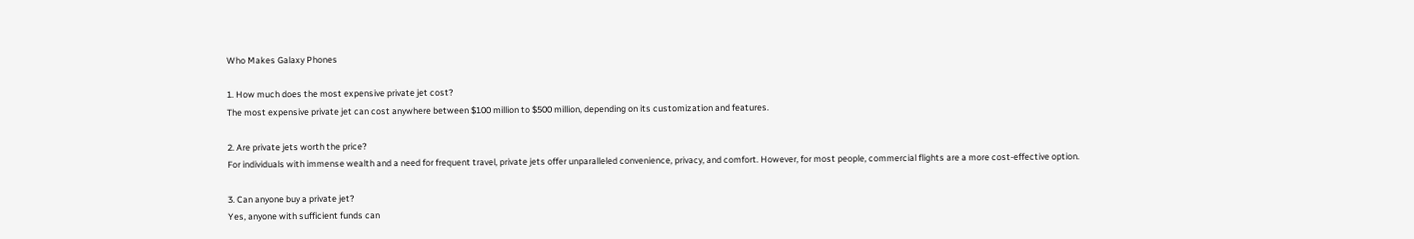Who Makes Galaxy Phones

1. How much does the most expensive private jet cost?
The most expensive private jet can cost anywhere between $100 million to $500 million, depending on its customization and features.

2. Are private jets worth the price?
For individuals with immense wealth and a need for frequent travel, private jets offer unparalleled convenience, privacy, and comfort. However, for most people, commercial flights are a more cost-effective option.

3. Can anyone buy a private jet?
Yes, anyone with sufficient funds can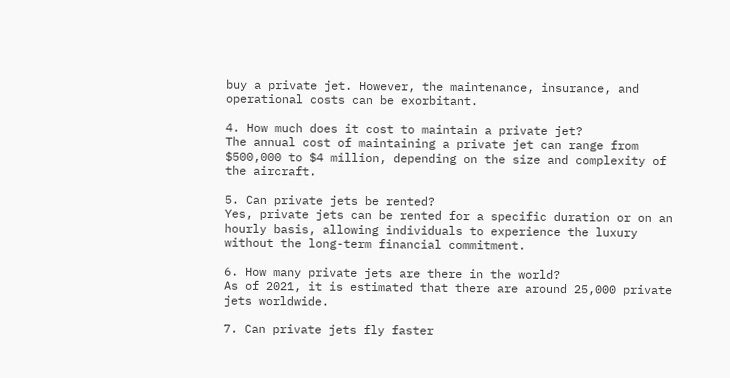buy a private jet. However, the maintenance, insurance, and operational costs can be exorbitant.

4. How much does it cost to maintain a private jet?
The annual cost of maintaining a private jet can range from $500,000 to $4 million, depending on the size and complexity of the aircraft.

5. Can private jets be rented?
Yes, private jets can be rented for a specific duration or on an hourly basis, allowing individuals to experience the luxury without the long-term financial commitment.

6. How many private jets are there in the world?
As of 2021, it is estimated that there are around 25,000 private jets worldwide.

7. Can private jets fly faster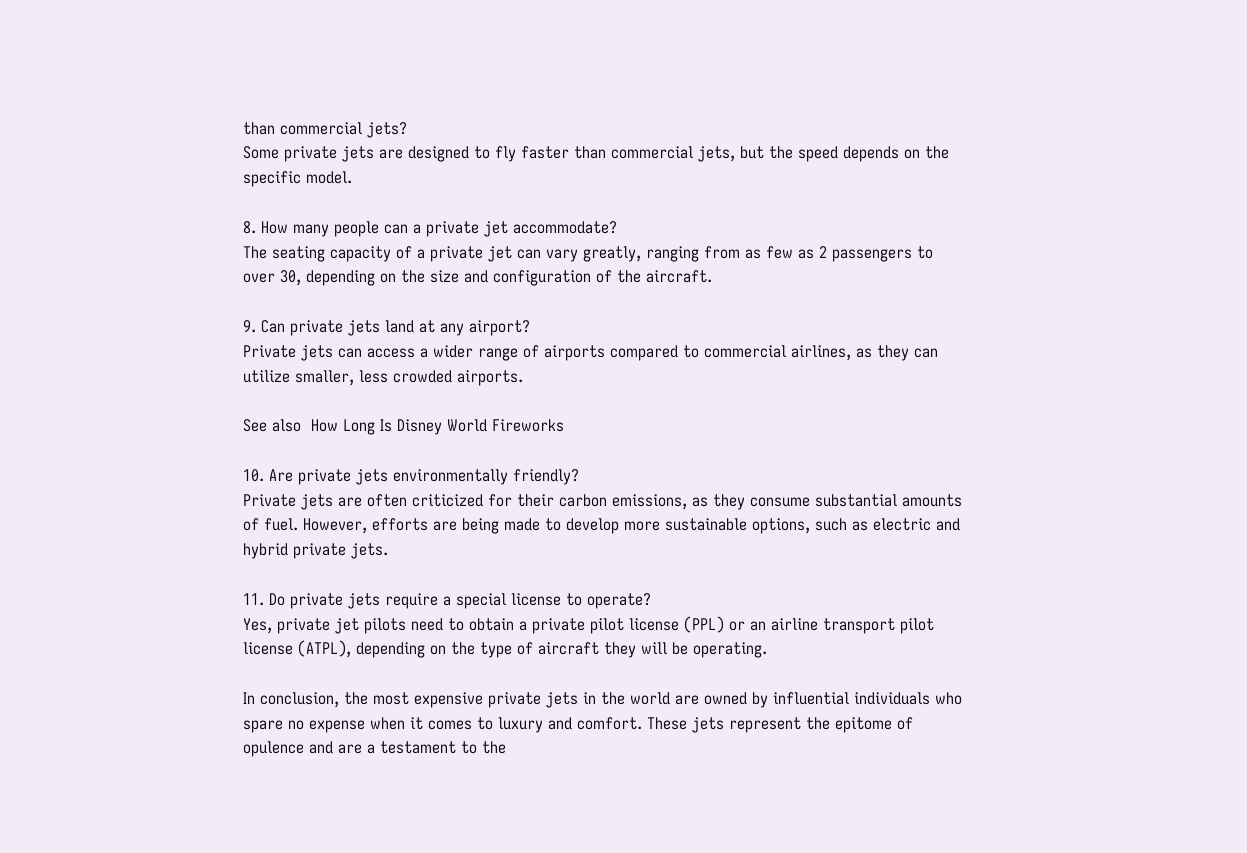than commercial jets?
Some private jets are designed to fly faster than commercial jets, but the speed depends on the specific model.

8. How many people can a private jet accommodate?
The seating capacity of a private jet can vary greatly, ranging from as few as 2 passengers to over 30, depending on the size and configuration of the aircraft.

9. Can private jets land at any airport?
Private jets can access a wider range of airports compared to commercial airlines, as they can utilize smaller, less crowded airports.

See also  How Long Is Disney World Fireworks

10. Are private jets environmentally friendly?
Private jets are often criticized for their carbon emissions, as they consume substantial amounts of fuel. However, efforts are being made to develop more sustainable options, such as electric and hybrid private jets.

11. Do private jets require a special license to operate?
Yes, private jet pilots need to obtain a private pilot license (PPL) or an airline transport pilot license (ATPL), depending on the type of aircraft they will be operating.

In conclusion, the most expensive private jets in the world are owned by influential individuals who spare no expense when it comes to luxury and comfort. These jets represent the epitome of opulence and are a testament to the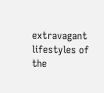extravagant lifestyles of the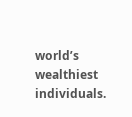world’s wealthiest individuals.